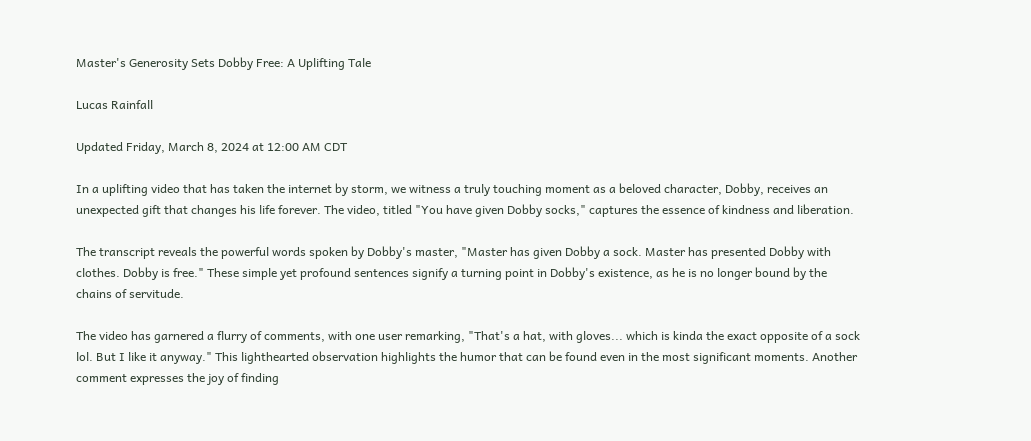Master's Generosity Sets Dobby Free: A Uplifting Tale

Lucas Rainfall

Updated Friday, March 8, 2024 at 12:00 AM CDT

In a uplifting video that has taken the internet by storm, we witness a truly touching moment as a beloved character, Dobby, receives an unexpected gift that changes his life forever. The video, titled "You have given Dobby socks," captures the essence of kindness and liberation.

The transcript reveals the powerful words spoken by Dobby's master, "Master has given Dobby a sock. Master has presented Dobby with clothes. Dobby is free." These simple yet profound sentences signify a turning point in Dobby's existence, as he is no longer bound by the chains of servitude.

The video has garnered a flurry of comments, with one user remarking, "That's a hat, with gloves... which is kinda the exact opposite of a sock lol. But I like it anyway." This lighthearted observation highlights the humor that can be found even in the most significant moments. Another comment expresses the joy of finding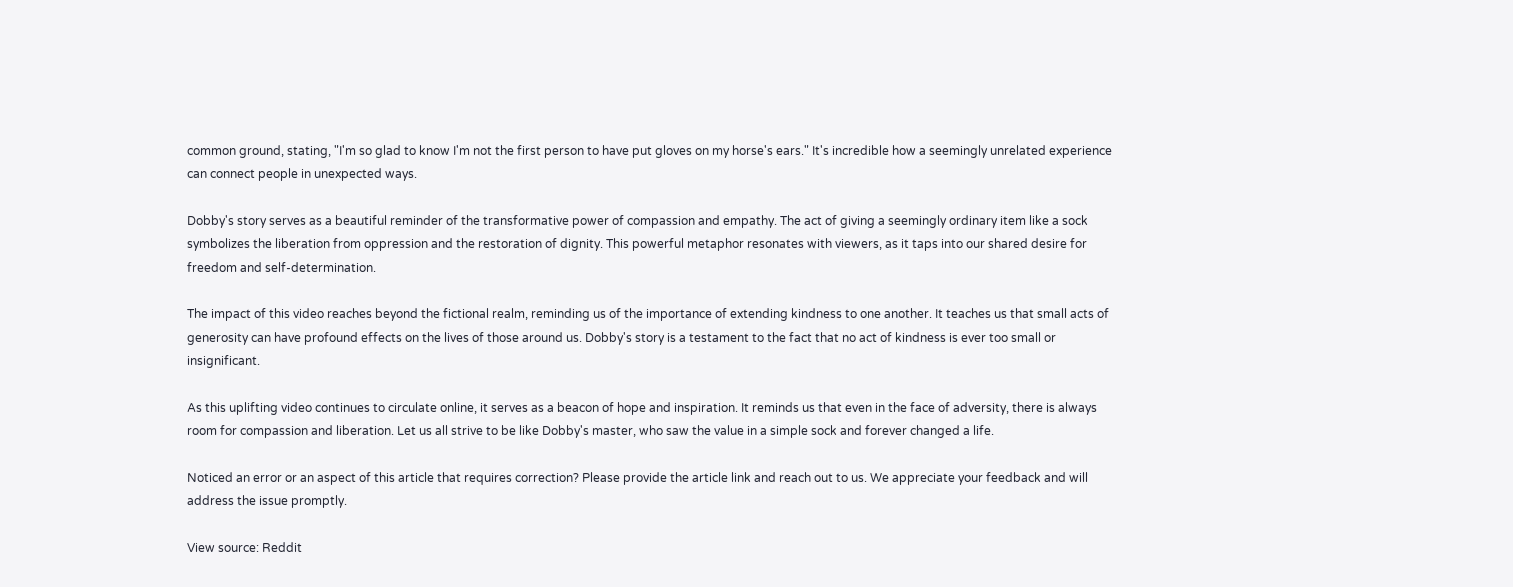common ground, stating, "I'm so glad to know I'm not the first person to have put gloves on my horse's ears." It's incredible how a seemingly unrelated experience can connect people in unexpected ways.

Dobby's story serves as a beautiful reminder of the transformative power of compassion and empathy. The act of giving a seemingly ordinary item like a sock symbolizes the liberation from oppression and the restoration of dignity. This powerful metaphor resonates with viewers, as it taps into our shared desire for freedom and self-determination.

The impact of this video reaches beyond the fictional realm, reminding us of the importance of extending kindness to one another. It teaches us that small acts of generosity can have profound effects on the lives of those around us. Dobby's story is a testament to the fact that no act of kindness is ever too small or insignificant.

As this uplifting video continues to circulate online, it serves as a beacon of hope and inspiration. It reminds us that even in the face of adversity, there is always room for compassion and liberation. Let us all strive to be like Dobby's master, who saw the value in a simple sock and forever changed a life.

Noticed an error or an aspect of this article that requires correction? Please provide the article link and reach out to us. We appreciate your feedback and will address the issue promptly.

View source: Reddit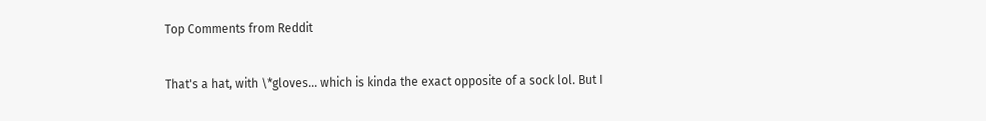Top Comments from Reddit


That's a hat, with \*gloves... which is kinda the exact opposite of a sock lol. But I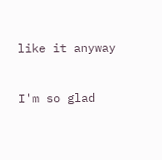like it anyway


I'm so glad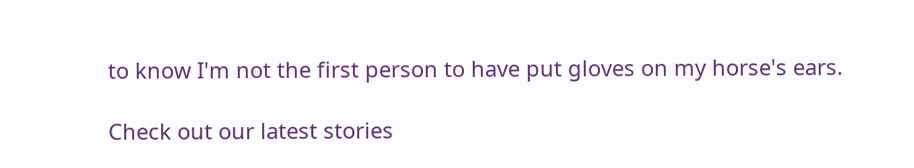to know I'm not the first person to have put gloves on my horse's ears.

Check out our latest stories